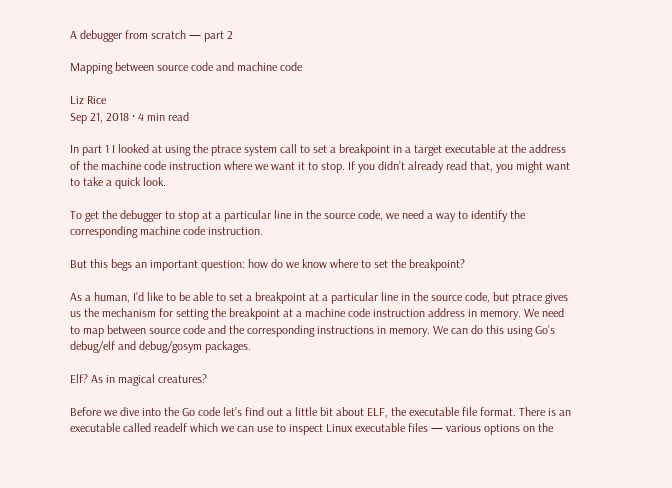A debugger from scratch — part 2

Mapping between source code and machine code

Liz Rice
Sep 21, 2018 · 4 min read

In part 1 I looked at using the ptrace system call to set a breakpoint in a target executable at the address of the machine code instruction where we want it to stop. If you didn’t already read that, you might want to take a quick look.

To get the debugger to stop at a particular line in the source code, we need a way to identify the corresponding machine code instruction.

But this begs an important question: how do we know where to set the breakpoint?

As a human, I’d like to be able to set a breakpoint at a particular line in the source code, but ptrace gives us the mechanism for setting the breakpoint at a machine code instruction address in memory. We need to map between source code and the corresponding instructions in memory. We can do this using Go’s debug/elf and debug/gosym packages.

Elf? As in magical creatures?

Before we dive into the Go code let’s find out a little bit about ELF, the executable file format. There is an executable called readelf which we can use to inspect Linux executable files — various options on the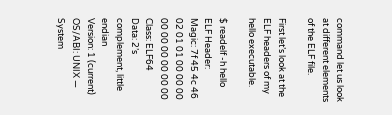command let us look at different elements of the ELF file.

First let’s look at the ELF headers of my hello executable.

$ readelf -h hello
ELF Header:
Magic: 7f 45 4c 46 02 01 01 00 00 00 00 00 00 00 00 00
Class: ELF64
Data: 2’s complement, little endian
Version: 1 (current)
OS/ABI: UNIX — System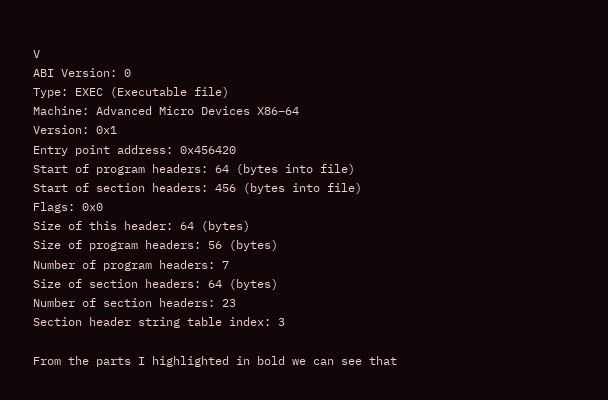V
ABI Version: 0
Type: EXEC (Executable file)
Machine: Advanced Micro Devices X86–64
Version: 0x1
Entry point address: 0x456420
Start of program headers: 64 (bytes into file)
Start of section headers: 456 (bytes into file)
Flags: 0x0
Size of this header: 64 (bytes)
Size of program headers: 56 (bytes)
Number of program headers: 7
Size of section headers: 64 (bytes)
Number of section headers: 23
Section header string table index: 3

From the parts I highlighted in bold we can see that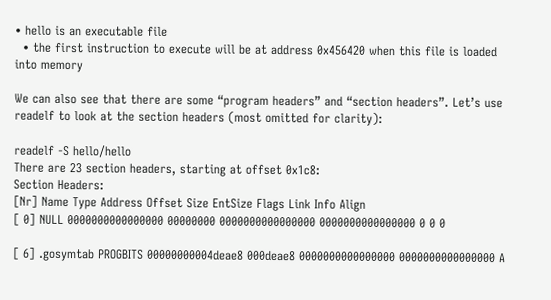• hello is an executable file
  • the first instruction to execute will be at address 0x456420 when this file is loaded into memory

We can also see that there are some “program headers” and “section headers”. Let’s use readelf to look at the section headers (most omitted for clarity):

readelf -S hello/hello
There are 23 section headers, starting at offset 0x1c8:
Section Headers:
[Nr] Name Type Address Offset Size EntSize Flags Link Info Align
[ 0] NULL 0000000000000000 00000000 0000000000000000 0000000000000000 0 0 0

[ 6] .gosymtab PROGBITS 00000000004deae8 000deae8 0000000000000000 0000000000000000 A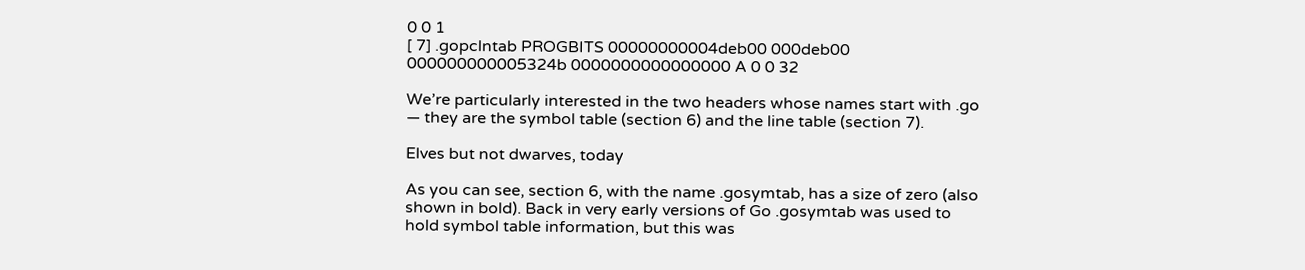0 0 1
[ 7] .gopclntab PROGBITS 00000000004deb00 000deb00 000000000005324b 0000000000000000 A 0 0 32

We’re particularly interested in the two headers whose names start with .go — they are the symbol table (section 6) and the line table (section 7).

Elves but not dwarves, today

As you can see, section 6, with the name .gosymtab, has a size of zero (also shown in bold). Back in very early versions of Go .gosymtab was used to hold symbol table information, but this was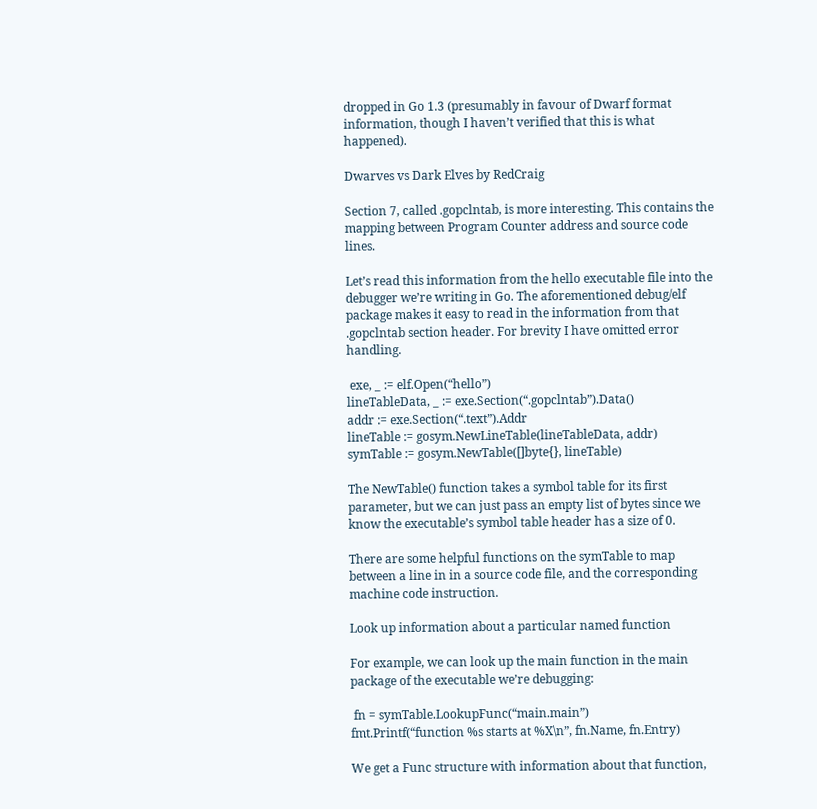dropped in Go 1.3 (presumably in favour of Dwarf format information, though I haven’t verified that this is what happened).

Dwarves vs Dark Elves by RedCraig

Section 7, called .gopclntab, is more interesting. This contains the mapping between Program Counter address and source code lines.

Let’s read this information from the hello executable file into the debugger we’re writing in Go. The aforementioned debug/elf package makes it easy to read in the information from that .gopclntab section header. For brevity I have omitted error handling.

 exe, _ := elf.Open(“hello”)
lineTableData, _ := exe.Section(“.gopclntab”).Data()
addr := exe.Section(“.text”).Addr
lineTable := gosym.NewLineTable(lineTableData, addr)
symTable := gosym.NewTable([]byte{}, lineTable)

The NewTable() function takes a symbol table for its first parameter, but we can just pass an empty list of bytes since we know the executable’s symbol table header has a size of 0.

There are some helpful functions on the symTable to map between a line in in a source code file, and the corresponding machine code instruction.

Look up information about a particular named function

For example, we can look up the main function in the main package of the executable we’re debugging:

 fn = symTable.LookupFunc(“main.main”)
fmt.Printf(“function %s starts at %X\n”, fn.Name, fn.Entry)

We get a Func structure with information about that function,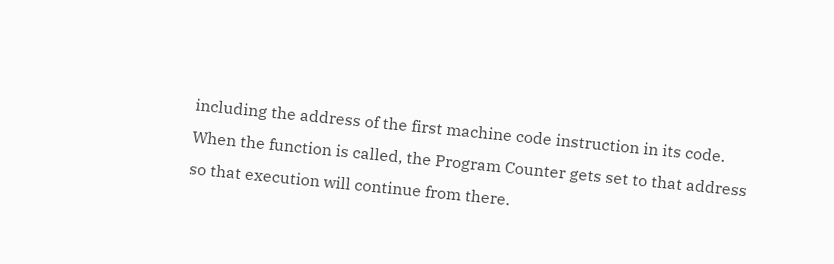including the address of the first machine code instruction in its code. When the function is called, the Program Counter gets set to that address so that execution will continue from there.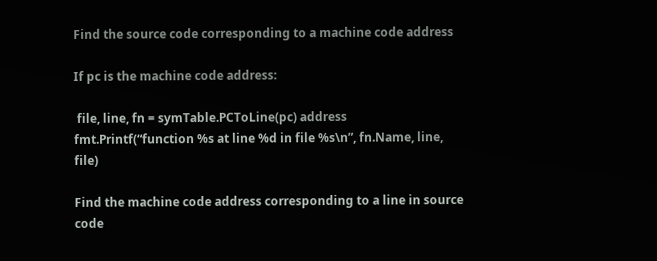Find the source code corresponding to a machine code address

If pc is the machine code address:

 file, line, fn = symTable.PCToLine(pc) address
fmt.Printf(“function %s at line %d in file %s\n”, fn.Name, line, file)

Find the machine code address corresponding to a line in source code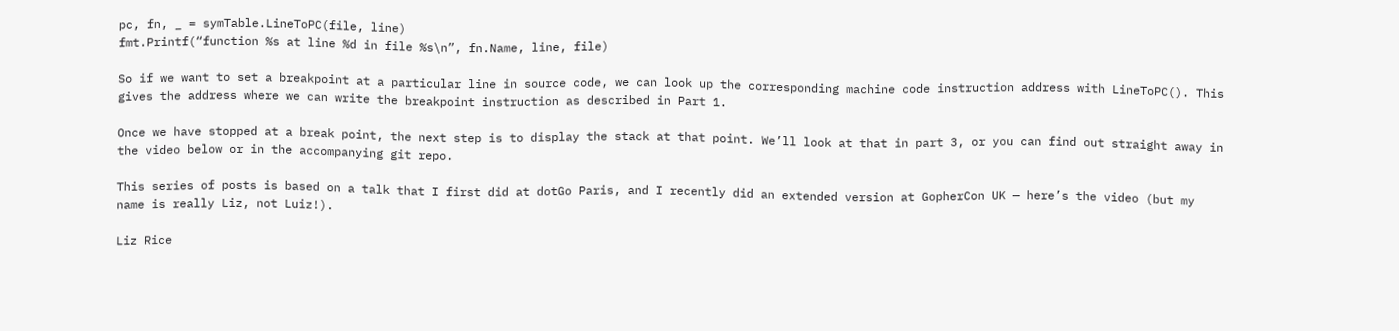pc, fn, _ = symTable.LineToPC(file, line)
fmt.Printf(“function %s at line %d in file %s\n”, fn.Name, line, file)

So if we want to set a breakpoint at a particular line in source code, we can look up the corresponding machine code instruction address with LineToPC(). This gives the address where we can write the breakpoint instruction as described in Part 1.

Once we have stopped at a break point, the next step is to display the stack at that point. We’ll look at that in part 3, or you can find out straight away in the video below or in the accompanying git repo.

This series of posts is based on a talk that I first did at dotGo Paris, and I recently did an extended version at GopherCon UK — here’s the video (but my name is really Liz, not Luiz!).

Liz Rice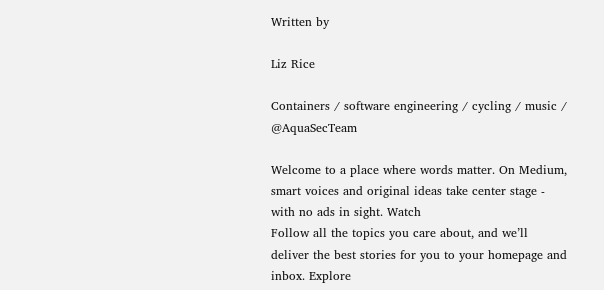Written by

Liz Rice

Containers / software engineering / cycling / music / @AquaSecTeam

Welcome to a place where words matter. On Medium, smart voices and original ideas take center stage - with no ads in sight. Watch
Follow all the topics you care about, and we’ll deliver the best stories for you to your homepage and inbox. Explore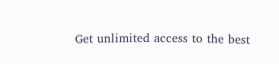Get unlimited access to the best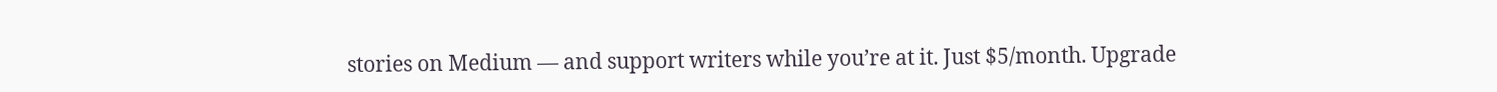stories on Medium — and support writers while you’re at it. Just $5/month. Upgrade